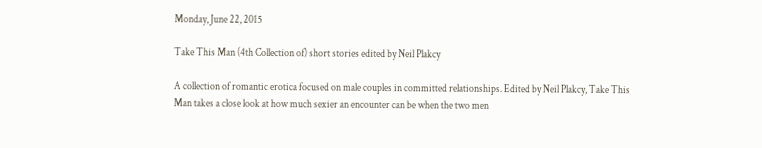Monday, June 22, 2015

Take This Man (4th Collection of) short stories edited by Neil Plakcy

A collection of romantic erotica focused on male couples in committed relationships. Edited by Neil Plakcy, Take This Man takes a close look at how much sexier an encounter can be when the two men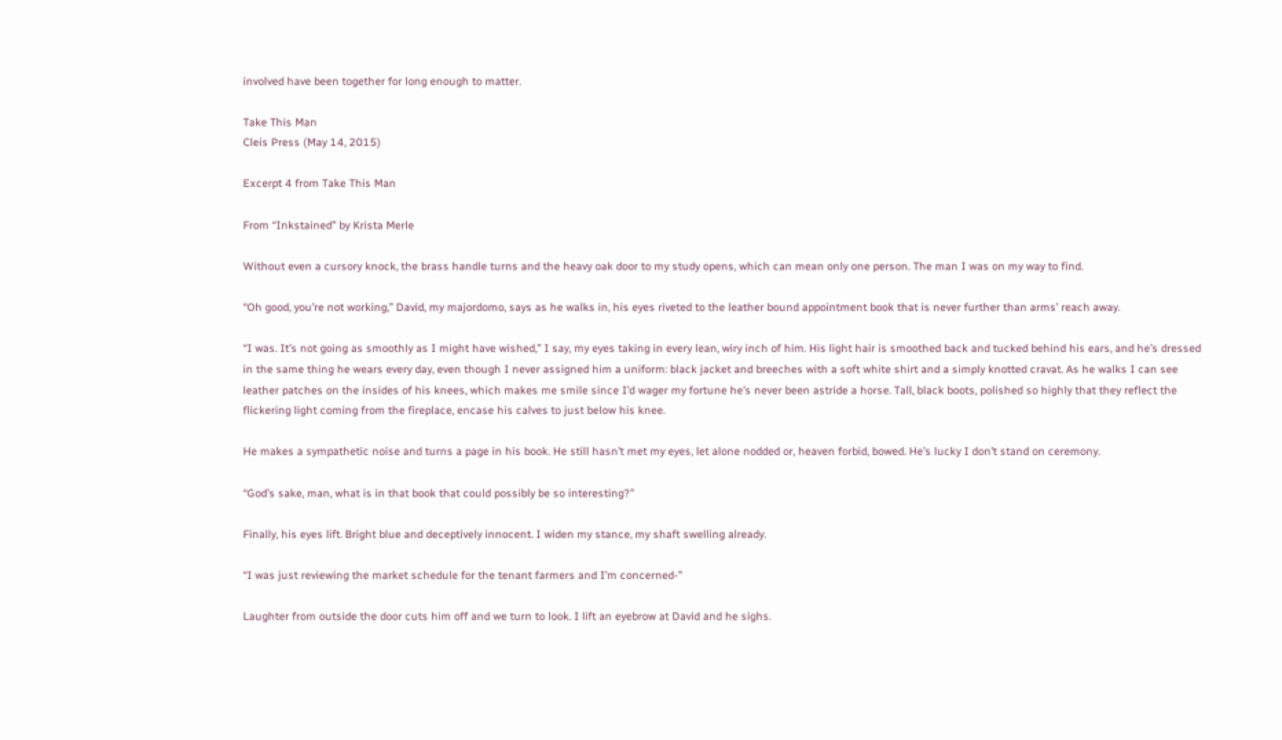involved have been together for long enough to matter.

Take This Man
Cleis Press (May 14, 2015)

Excerpt 4 from Take This Man

From “Inkstained” by Krista Merle

Without even a cursory knock, the brass handle turns and the heavy oak door to my study opens, which can mean only one person. The man I was on my way to find.

“Oh good, you’re not working,” David, my majordomo, says as he walks in, his eyes riveted to the leather bound appointment book that is never further than arms’ reach away.

“I was. It’s not going as smoothly as I might have wished,” I say, my eyes taking in every lean, wiry inch of him. His light hair is smoothed back and tucked behind his ears, and he’s dressed in the same thing he wears every day, even though I never assigned him a uniform: black jacket and breeches with a soft white shirt and a simply knotted cravat. As he walks I can see leather patches on the insides of his knees, which makes me smile since I’d wager my fortune he’s never been astride a horse. Tall, black boots, polished so highly that they reflect the flickering light coming from the fireplace, encase his calves to just below his knee.

He makes a sympathetic noise and turns a page in his book. He still hasn’t met my eyes, let alone nodded or, heaven forbid, bowed. He’s lucky I don’t stand on ceremony.

“God’s sake, man, what is in that book that could possibly be so interesting?”

Finally, his eyes lift. Bright blue and deceptively innocent. I widen my stance, my shaft swelling already.

“I was just reviewing the market schedule for the tenant farmers and I’m concerned-”

Laughter from outside the door cuts him off and we turn to look. I lift an eyebrow at David and he sighs.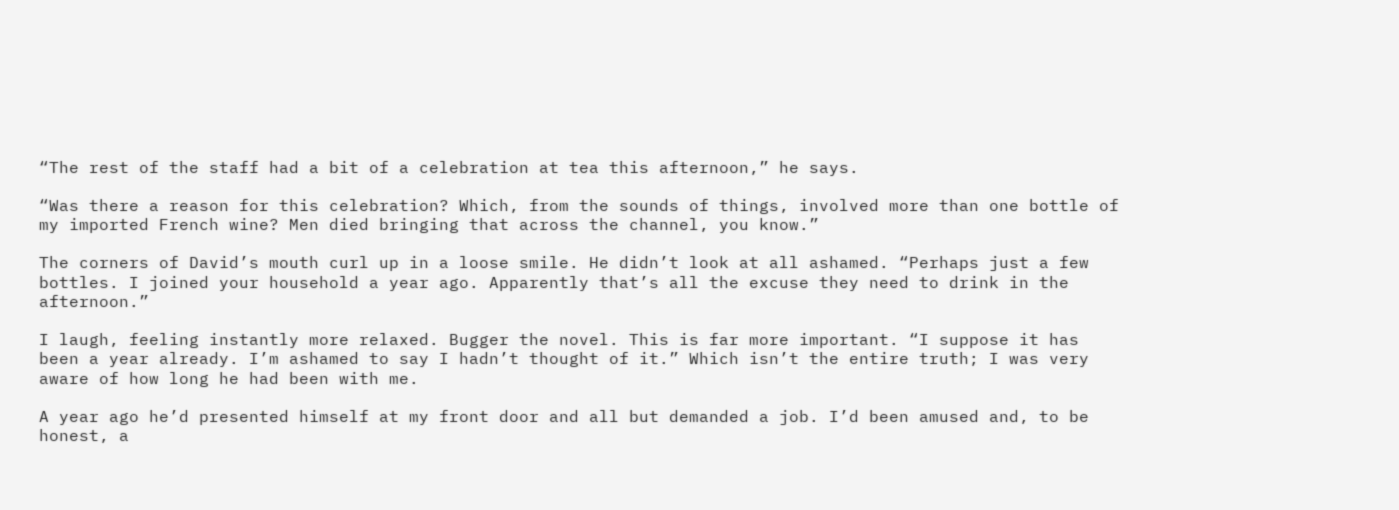“The rest of the staff had a bit of a celebration at tea this afternoon,” he says.

“Was there a reason for this celebration? Which, from the sounds of things, involved more than one bottle of my imported French wine? Men died bringing that across the channel, you know.”

The corners of David’s mouth curl up in a loose smile. He didn’t look at all ashamed. “Perhaps just a few bottles. I joined your household a year ago. Apparently that’s all the excuse they need to drink in the afternoon.”

I laugh, feeling instantly more relaxed. Bugger the novel. This is far more important. “I suppose it has been a year already. I’m ashamed to say I hadn’t thought of it.” Which isn’t the entire truth; I was very aware of how long he had been with me.

A year ago he’d presented himself at my front door and all but demanded a job. I’d been amused and, to be honest, a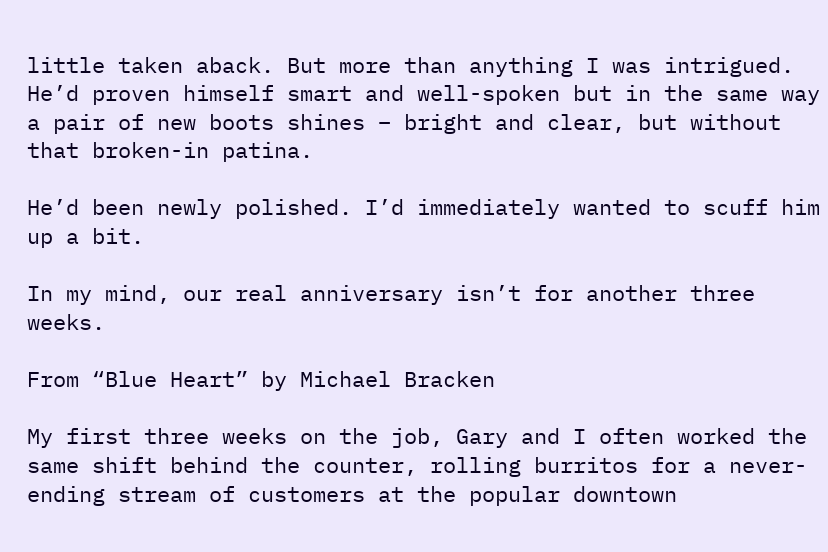little taken aback. But more than anything I was intrigued. He’d proven himself smart and well-spoken but in the same way a pair of new boots shines – bright and clear, but without that broken-in patina.

He’d been newly polished. I’d immediately wanted to scuff him up a bit.

In my mind, our real anniversary isn’t for another three weeks.

From “Blue Heart” by Michael Bracken

My first three weeks on the job, Gary and I often worked the same shift behind the counter, rolling burritos for a never-ending stream of customers at the popular downtown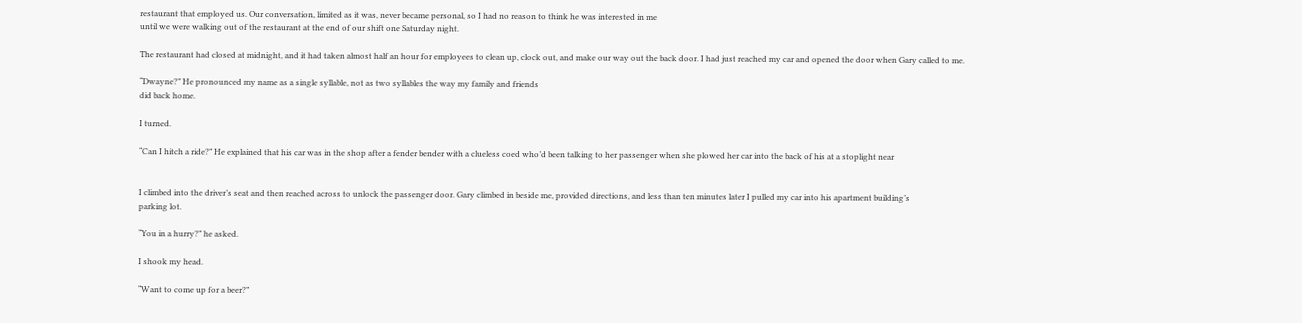restaurant that employed us. Our conversation, limited as it was, never became personal, so I had no reason to think he was interested in me
until we were walking out of the restaurant at the end of our shift one Saturday night.

The restaurant had closed at midnight, and it had taken almost half an hour for employees to clean up, clock out, and make our way out the back door. I had just reached my car and opened the door when Gary called to me.

“Dwayne?” He pronounced my name as a single syllable, not as two syllables the way my family and friends
did back home.

I turned.

“Can I hitch a ride?” He explained that his car was in the shop after a fender bender with a clueless coed who’d been talking to her passenger when she plowed her car into the back of his at a stoplight near


I climbed into the driver’s seat and then reached across to unlock the passenger door. Gary climbed in beside me, provided directions, and less than ten minutes later I pulled my car into his apartment building’s
parking lot.

“You in a hurry?” he asked.

I shook my head.

“Want to come up for a beer?”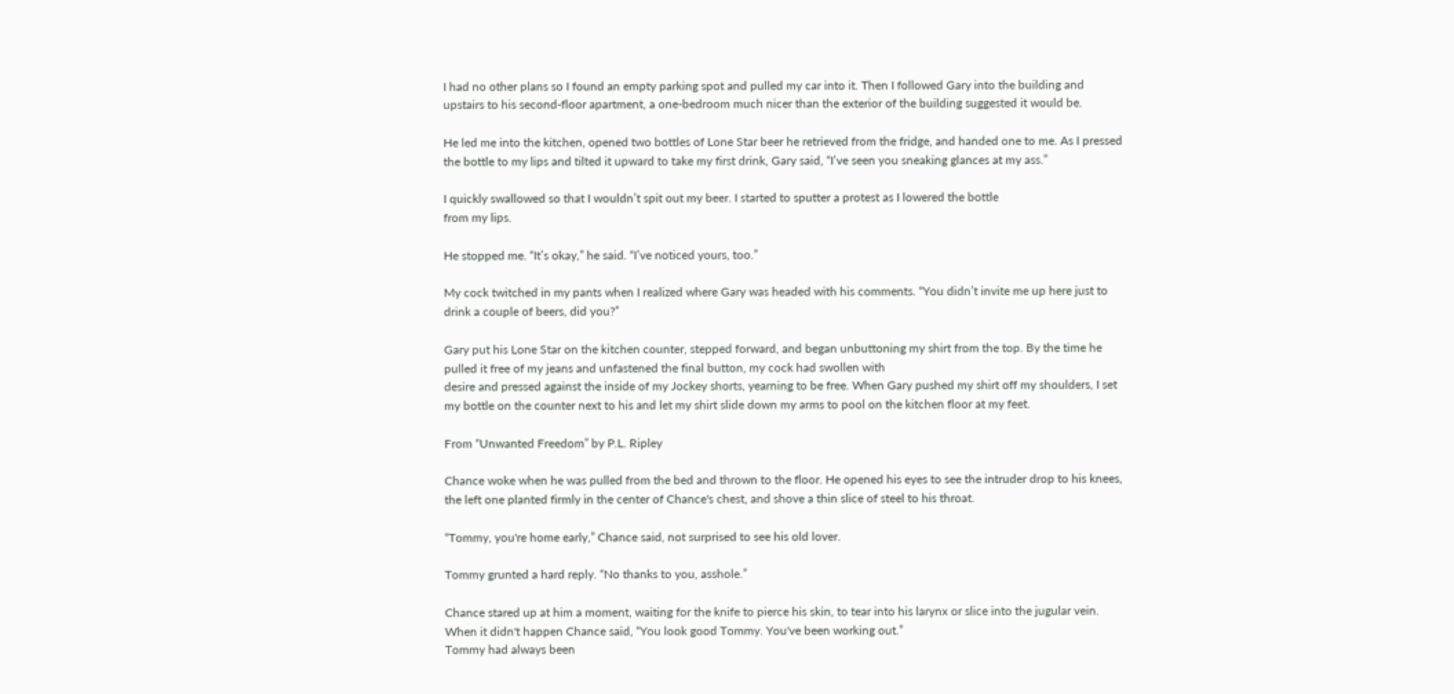I had no other plans so I found an empty parking spot and pulled my car into it. Then I followed Gary into the building and upstairs to his second-floor apartment, a one-bedroom much nicer than the exterior of the building suggested it would be.

He led me into the kitchen, opened two bottles of Lone Star beer he retrieved from the fridge, and handed one to me. As I pressed the bottle to my lips and tilted it upward to take my first drink, Gary said, “I’ve seen you sneaking glances at my ass.”

I quickly swallowed so that I wouldn’t spit out my beer. I started to sputter a protest as I lowered the bottle
from my lips.

He stopped me. “It’s okay,” he said. “I’ve noticed yours, too.”

My cock twitched in my pants when I realized where Gary was headed with his comments. “You didn’t invite me up here just to drink a couple of beers, did you?”

Gary put his Lone Star on the kitchen counter, stepped forward, and began unbuttoning my shirt from the top. By the time he pulled it free of my jeans and unfastened the final button, my cock had swollen with
desire and pressed against the inside of my Jockey shorts, yearning to be free. When Gary pushed my shirt off my shoulders, I set my bottle on the counter next to his and let my shirt slide down my arms to pool on the kitchen floor at my feet.

From “Unwanted Freedom” by P.L. Ripley

Chance woke when he was pulled from the bed and thrown to the floor. He opened his eyes to see the intruder drop to his knees, the left one planted firmly in the center of Chance's chest, and shove a thin slice of steel to his throat.

“Tommy, you're home early,” Chance said, not surprised to see his old lover.

Tommy grunted a hard reply. “No thanks to you, asshole.”

Chance stared up at him a moment, waiting for the knife to pierce his skin, to tear into his larynx or slice into the jugular vein. When it didn't happen Chance said, “You look good Tommy. You've been working out.”
Tommy had always been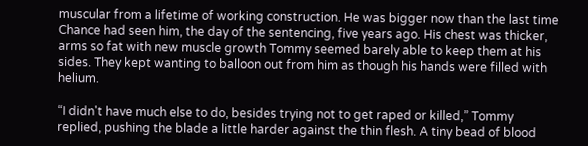muscular from a lifetime of working construction. He was bigger now than the last time Chance had seen him, the day of the sentencing, five years ago. His chest was thicker, arms so fat with new muscle growth Tommy seemed barely able to keep them at his sides. They kept wanting to balloon out from him as though his hands were filled with helium.

“I didn't have much else to do, besides trying not to get raped or killed,” Tommy replied, pushing the blade a little harder against the thin flesh. A tiny bead of blood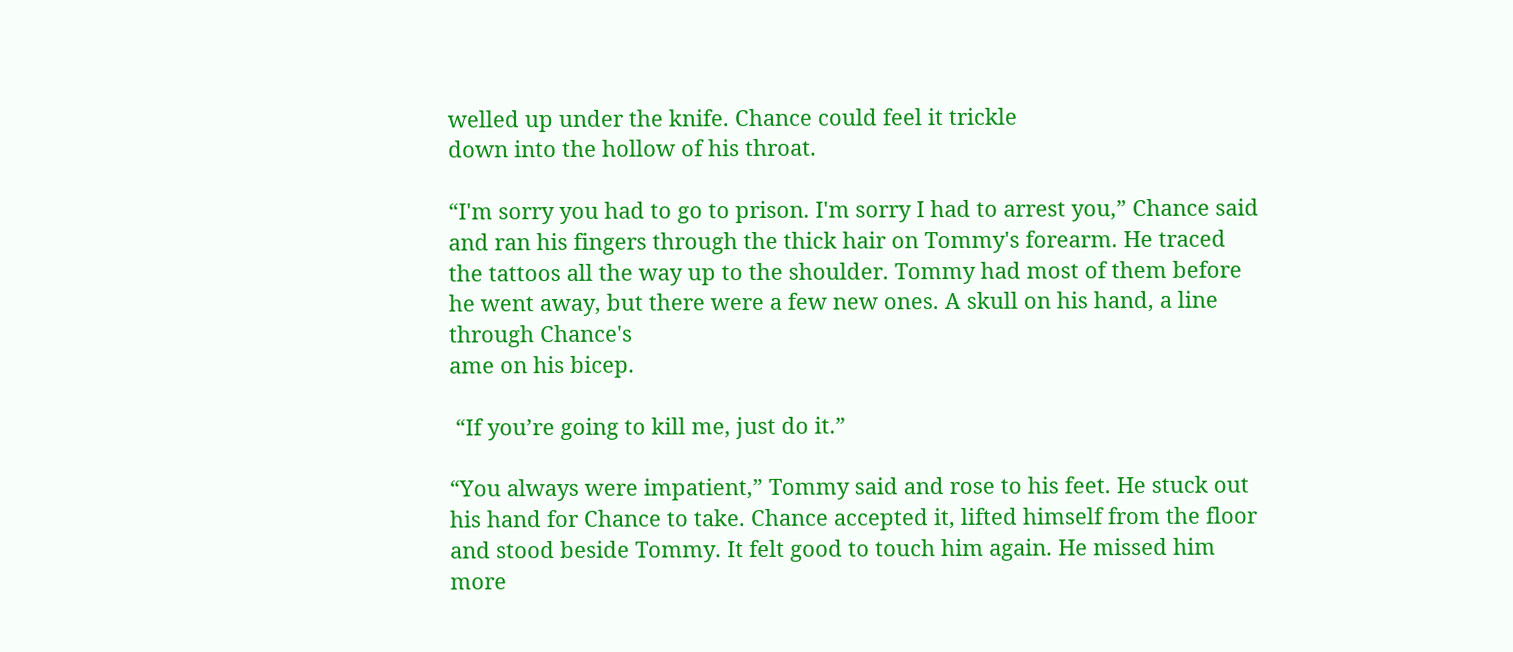welled up under the knife. Chance could feel it trickle
down into the hollow of his throat.

“I'm sorry you had to go to prison. I'm sorry I had to arrest you,” Chance said and ran his fingers through the thick hair on Tommy's forearm. He traced the tattoos all the way up to the shoulder. Tommy had most of them before he went away, but there were a few new ones. A skull on his hand, a line through Chance's
ame on his bicep.

 “If you’re going to kill me, just do it.”

“You always were impatient,” Tommy said and rose to his feet. He stuck out his hand for Chance to take. Chance accepted it, lifted himself from the floor and stood beside Tommy. It felt good to touch him again. He missed him more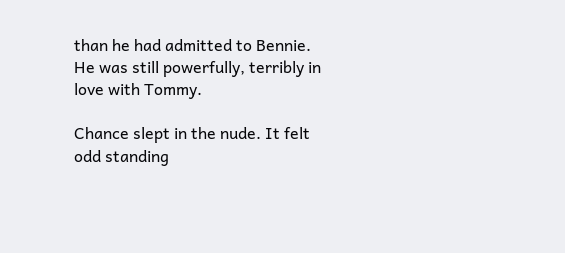than he had admitted to Bennie. He was still powerfully, terribly in love with Tommy.

Chance slept in the nude. It felt odd standing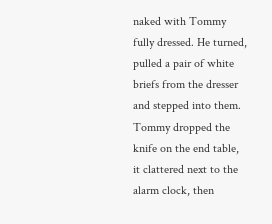naked with Tommy fully dressed. He turned, pulled a pair of white briefs from the dresser and stepped into them. Tommy dropped the knife on the end table, it clattered next to the alarm clock, then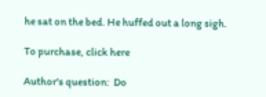he sat on the bed. He huffed out a long sigh.

To purchase, click here

Author's question:  Do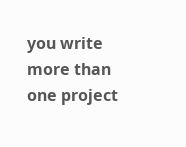you write more than one project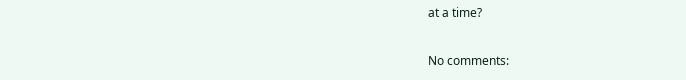at a time?

No comments: